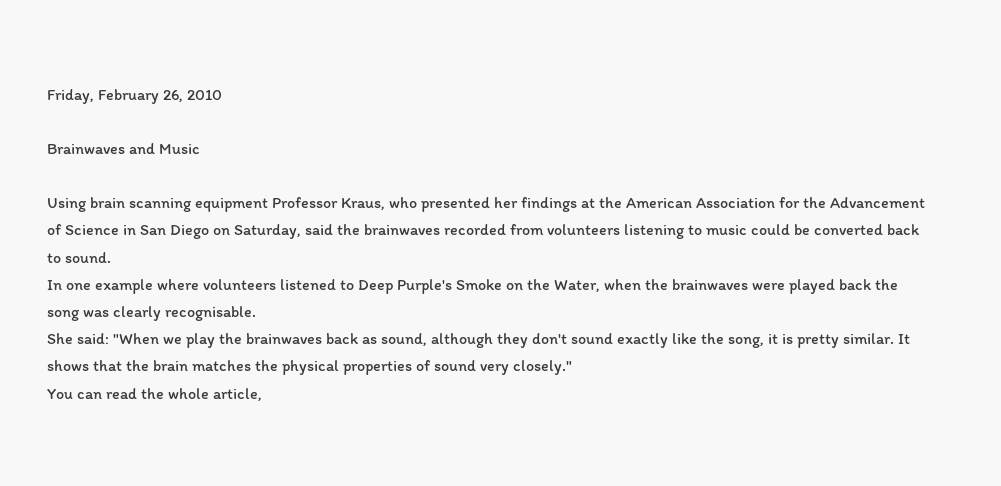Friday, February 26, 2010

Brainwaves and Music

Using brain scanning equipment Professor Kraus, who presented her findings at the American Association for the Advancement of Science in San Diego on Saturday, said the brainwaves recorded from volunteers listening to music could be converted back to sound.
In one example where volunteers listened to Deep Purple's Smoke on the Water, when the brainwaves were played back the song was clearly recognisable.
She said: "When we play the brainwaves back as sound, although they don't sound exactly like the song, it is pretty similar. It shows that the brain matches the physical properties of sound very closely."
You can read the whole article,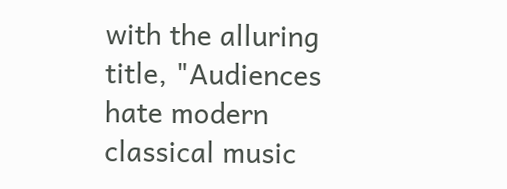with the alluring title, "Audiences hate modern classical music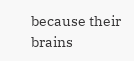because their brains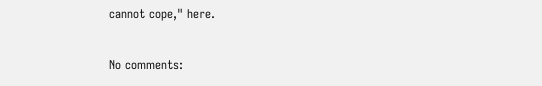cannot cope," here.

No comments: